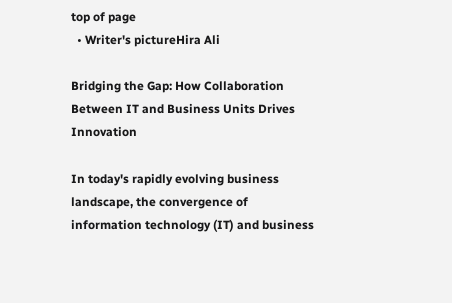top of page
  • Writer's pictureHira Ali

Bridging the Gap: How Collaboration Between IT and Business Units Drives Innovation

In today's rapidly evolving business landscape, the convergence of information technology (IT) and business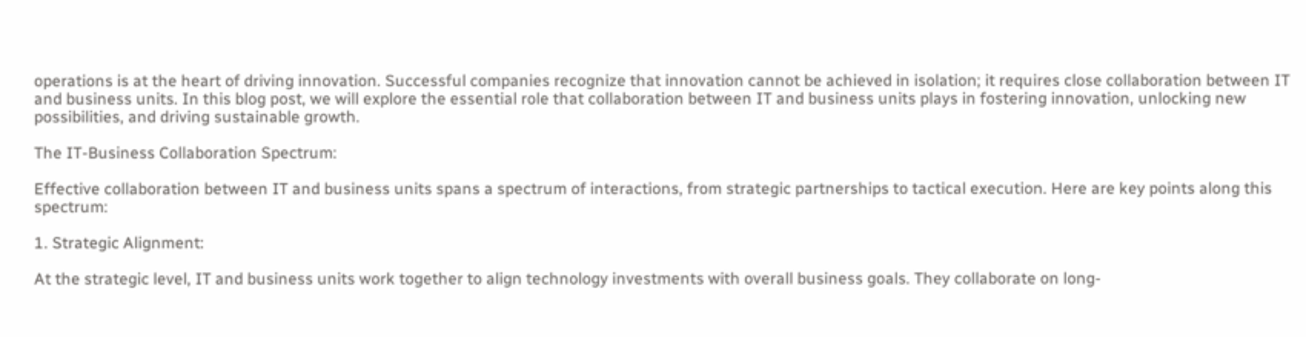operations is at the heart of driving innovation. Successful companies recognize that innovation cannot be achieved in isolation; it requires close collaboration between IT and business units. In this blog post, we will explore the essential role that collaboration between IT and business units plays in fostering innovation, unlocking new possibilities, and driving sustainable growth.

The IT-Business Collaboration Spectrum:

Effective collaboration between IT and business units spans a spectrum of interactions, from strategic partnerships to tactical execution. Here are key points along this spectrum:

1. Strategic Alignment:

At the strategic level, IT and business units work together to align technology investments with overall business goals. They collaborate on long-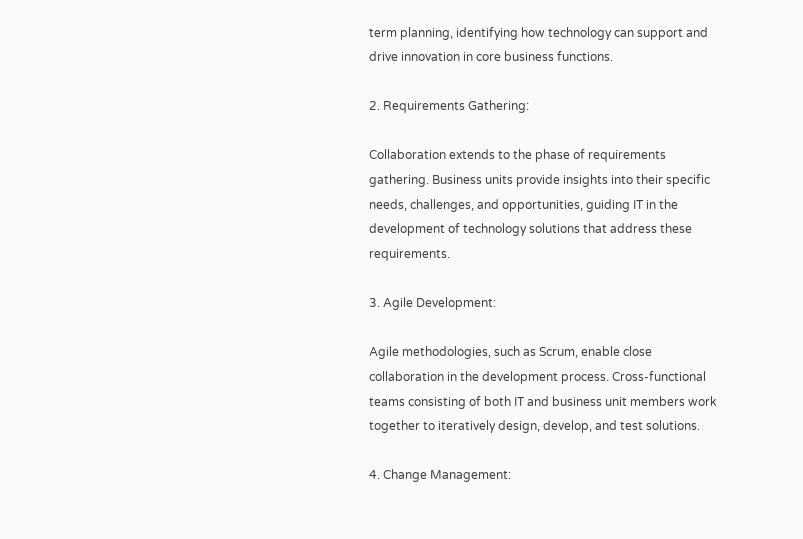term planning, identifying how technology can support and drive innovation in core business functions.

2. Requirements Gathering:

Collaboration extends to the phase of requirements gathering. Business units provide insights into their specific needs, challenges, and opportunities, guiding IT in the development of technology solutions that address these requirements.

3. Agile Development:

Agile methodologies, such as Scrum, enable close collaboration in the development process. Cross-functional teams consisting of both IT and business unit members work together to iteratively design, develop, and test solutions.

4. Change Management: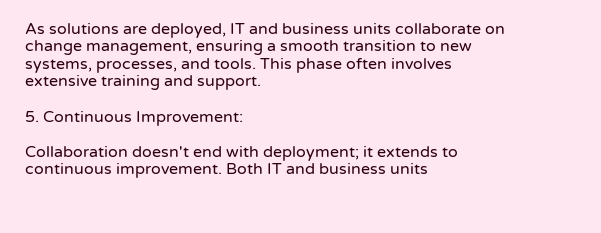As solutions are deployed, IT and business units collaborate on change management, ensuring a smooth transition to new systems, processes, and tools. This phase often involves extensive training and support.

5. Continuous Improvement:

Collaboration doesn't end with deployment; it extends to continuous improvement. Both IT and business units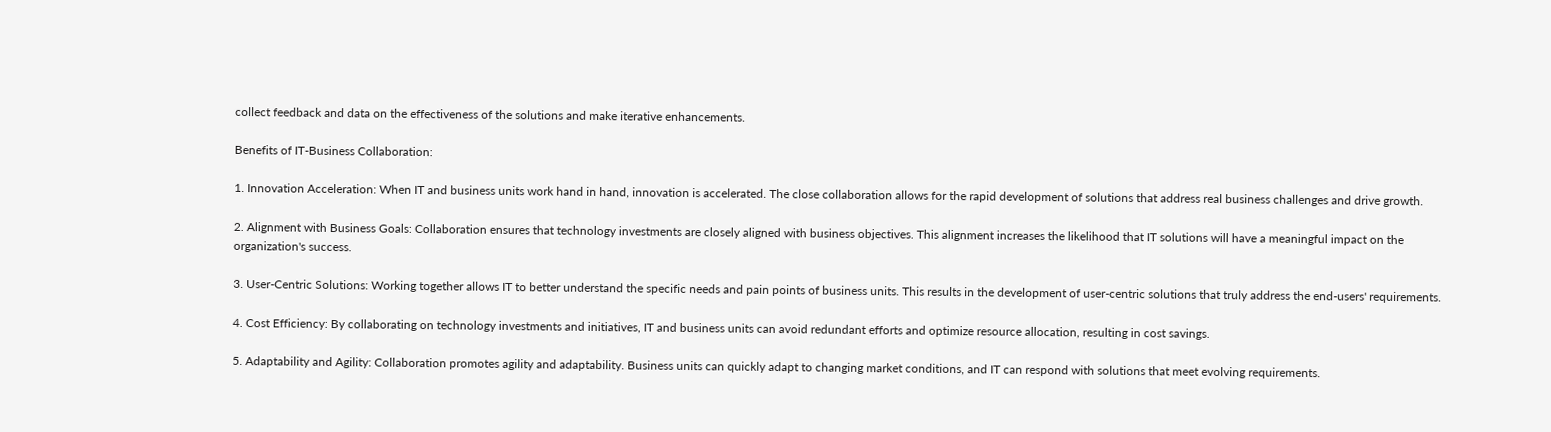collect feedback and data on the effectiveness of the solutions and make iterative enhancements.

Benefits of IT-Business Collaboration:

1. Innovation Acceleration: When IT and business units work hand in hand, innovation is accelerated. The close collaboration allows for the rapid development of solutions that address real business challenges and drive growth.

2. Alignment with Business Goals: Collaboration ensures that technology investments are closely aligned with business objectives. This alignment increases the likelihood that IT solutions will have a meaningful impact on the organization's success.

3. User-Centric Solutions: Working together allows IT to better understand the specific needs and pain points of business units. This results in the development of user-centric solutions that truly address the end-users' requirements.

4. Cost Efficiency: By collaborating on technology investments and initiatives, IT and business units can avoid redundant efforts and optimize resource allocation, resulting in cost savings.

5. Adaptability and Agility: Collaboration promotes agility and adaptability. Business units can quickly adapt to changing market conditions, and IT can respond with solutions that meet evolving requirements.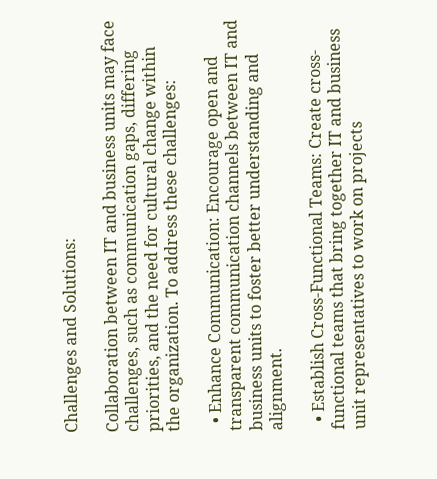Challenges and Solutions:

Collaboration between IT and business units may face challenges, such as communication gaps, differing priorities, and the need for cultural change within the organization. To address these challenges:

  • Enhance Communication: Encourage open and transparent communication channels between IT and business units to foster better understanding and alignment.

  • Establish Cross-Functional Teams: Create cross-functional teams that bring together IT and business unit representatives to work on projects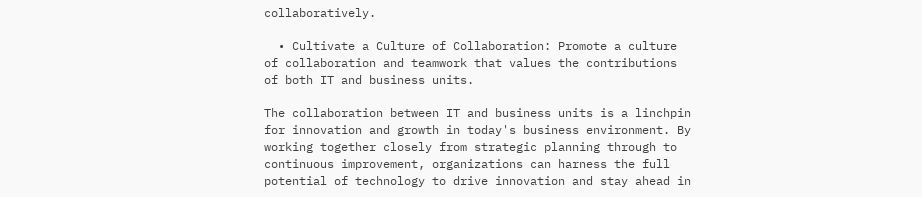collaboratively.

  • Cultivate a Culture of Collaboration: Promote a culture of collaboration and teamwork that values the contributions of both IT and business units.

The collaboration between IT and business units is a linchpin for innovation and growth in today's business environment. By working together closely from strategic planning through to continuous improvement, organizations can harness the full potential of technology to drive innovation and stay ahead in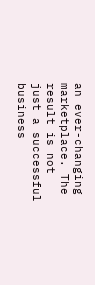an ever-changing marketplace. The result is not just a successful business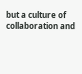but a culture of collaboration and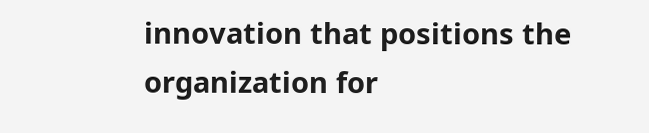innovation that positions the organization for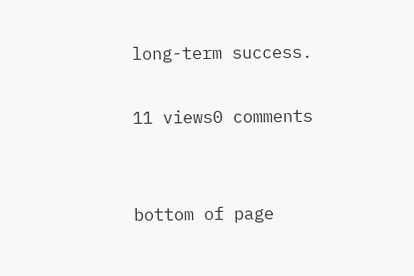long-term success.

11 views0 comments


bottom of page